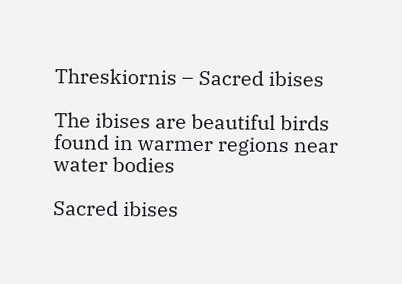Threskiornis – Sacred ibises

The ibises are beautiful birds found in warmer regions near water bodies

Sacred ibises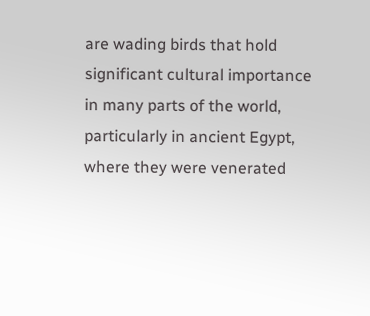are wading birds that hold significant cultural importance in many parts of the world, particularly in ancient Egypt, where they were venerated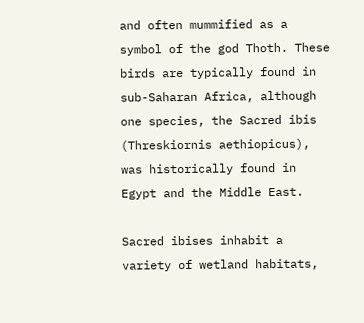and often mummified as a symbol of the god Thoth. These birds are typically found in sub-Saharan Africa, although one species, the Sacred ibis (Threskiornis aethiopicus), was historically found in Egypt and the Middle East.

Sacred ibises inhabit a variety of wetland habitats,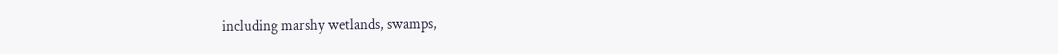including marshy wetlands, swamps,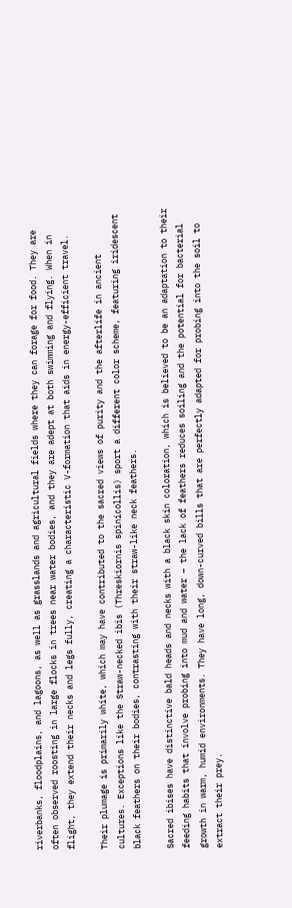riverbanks, floodplains, and lagoons, as well as grasslands and agricultural fields where they can forage for food. They are often observed roosting in large flocks in trees near water bodies, and they are adept at both swimming and flying. When in flight, they extend their necks and legs fully, creating a characteristic V-formation that aids in energy-efficient travel.

Their plumage is primarily white, which may have contributed to the sacred views of purity and the afterlife in ancient cultures. Exceptions like the Straw-necked ibis (Threskiornis spinicollis) sport a different color scheme, featuring iridescent black feathers on their bodies, contrasting with their straw-like neck feathers.

Sacred ibises have distinctive bald heads and necks with a black skin coloration, which is believed to be an adaptation to their feeding habits that involve probing into mud and water – the lack of feathers reduces soiling and the potential for bacterial growth in warm, humid environments. They have long, down-curved bills that are perfectly adapted for probing into the soil to extract their prey.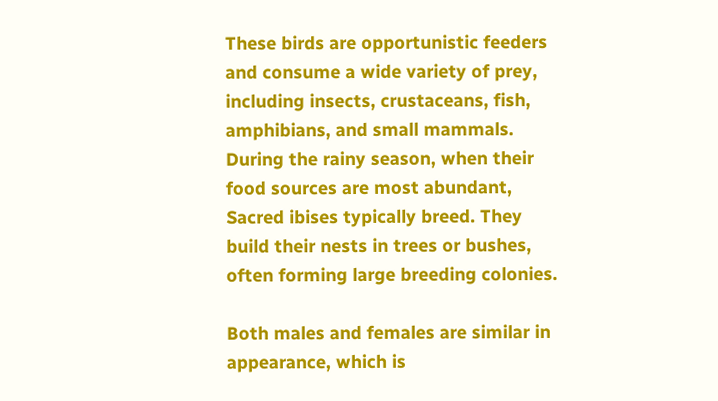These birds are opportunistic feeders and consume a wide variety of prey, including insects, crustaceans, fish, amphibians, and small mammals. During the rainy season, when their food sources are most abundant, Sacred ibises typically breed. They build their nests in trees or bushes, often forming large breeding colonies.

Both males and females are similar in appearance, which is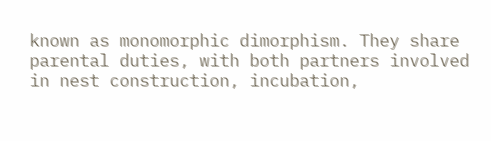known as monomorphic dimorphism. They share parental duties, with both partners involved in nest construction, incubation,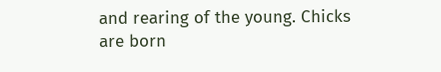and rearing of the young. Chicks are born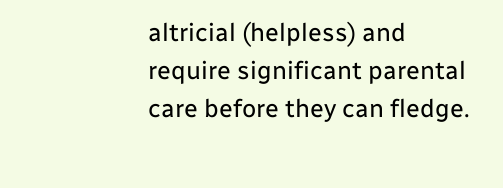altricial (helpless) and require significant parental care before they can fledge.